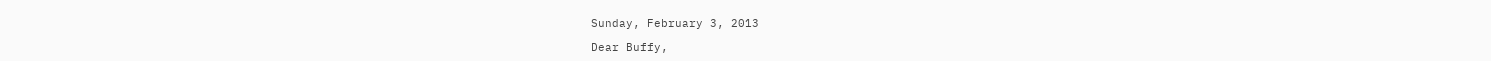Sunday, February 3, 2013

Dear Buffy,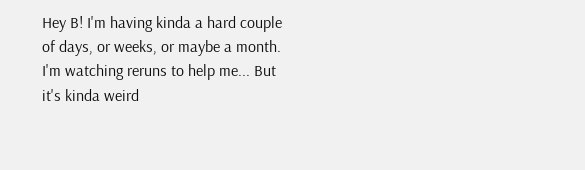Hey B! I'm having kinda a hard couple of days, or weeks, or maybe a month. I'm watching reruns to help me... But it's kinda weird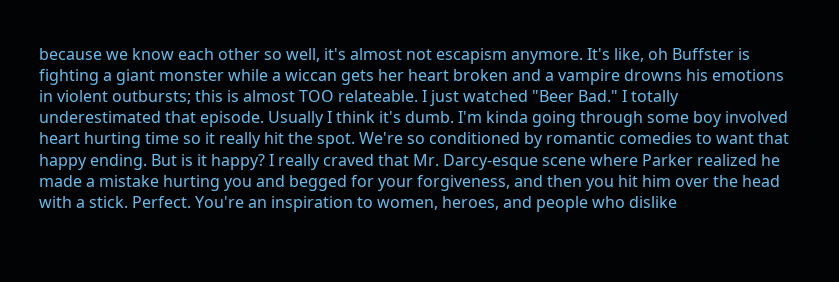because we know each other so well, it's almost not escapism anymore. It's like, oh Buffster is fighting a giant monster while a wiccan gets her heart broken and a vampire drowns his emotions in violent outbursts; this is almost TOO relateable. I just watched "Beer Bad." I totally underestimated that episode. Usually I think it's dumb. I'm kinda going through some boy involved heart hurting time so it really hit the spot. We're so conditioned by romantic comedies to want that happy ending. But is it happy? I really craved that Mr. Darcy-esque scene where Parker realized he made a mistake hurting you and begged for your forgiveness, and then you hit him over the head with a stick. Perfect. You're an inspiration to women, heroes, and people who dislike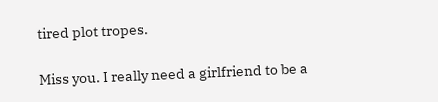tired plot tropes.

Miss you. I really need a girlfriend to be a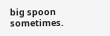big spoon sometimes.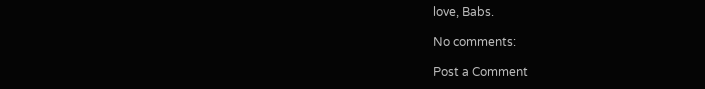love, Babs.

No comments:

Post a Comment